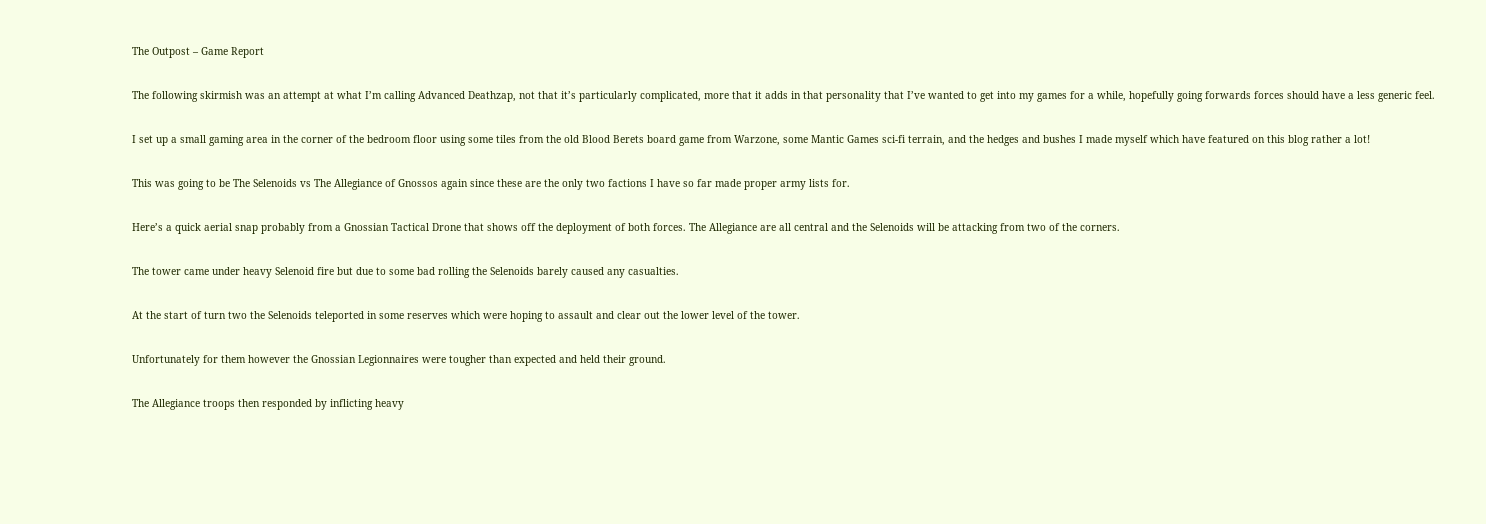The Outpost – Game Report

The following skirmish was an attempt at what I’m calling Advanced Deathzap, not that it’s particularly complicated, more that it adds in that personality that I’ve wanted to get into my games for a while, hopefully going forwards forces should have a less generic feel.

I set up a small gaming area in the corner of the bedroom floor using some tiles from the old Blood Berets board game from Warzone, some Mantic Games sci-fi terrain, and the hedges and bushes I made myself which have featured on this blog rather a lot!

This was going to be The Selenoids vs The Allegiance of Gnossos again since these are the only two factions I have so far made proper army lists for.

Here’s a quick aerial snap probably from a Gnossian Tactical Drone that shows off the deployment of both forces. The Allegiance are all central and the Selenoids will be attacking from two of the corners.

The tower came under heavy Selenoid fire but due to some bad rolling the Selenoids barely caused any casualties.

At the start of turn two the Selenoids teleported in some reserves which were hoping to assault and clear out the lower level of the tower.

Unfortunately for them however the Gnossian Legionnaires were tougher than expected and held their ground.

The Allegiance troops then responded by inflicting heavy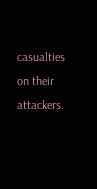casualties on their attackers.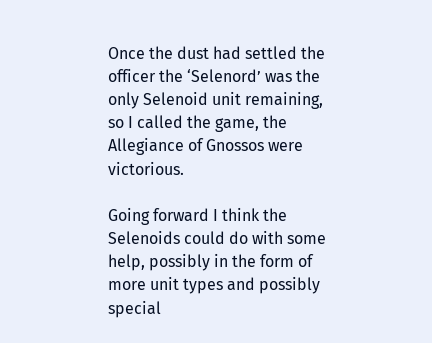Once the dust had settled the officer the ‘Selenord’ was the only Selenoid unit remaining, so I called the game, the Allegiance of Gnossos were victorious.

Going forward I think the Selenoids could do with some help, possibly in the form of more unit types and possibly special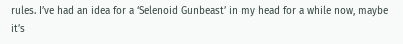rules. I’ve had an idea for a ‘Selenoid Gunbeast’ in my head for a while now, maybe it’s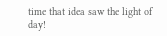time that idea saw the light of day!